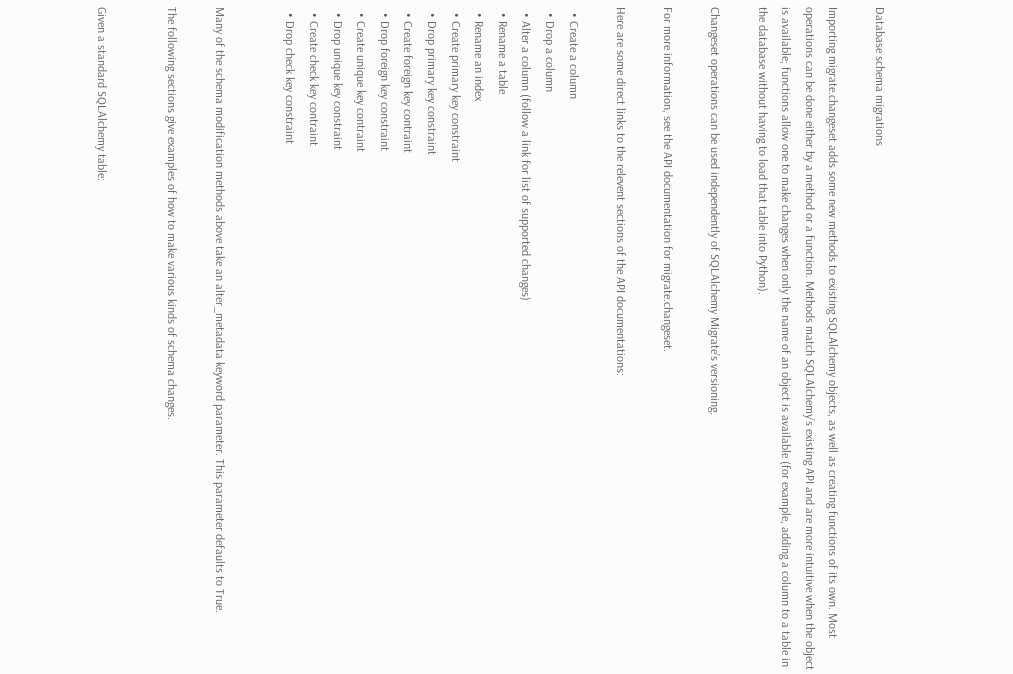Database schema migrations

Importing migrate.changeset adds some new methods to existing SQLAlchemy objects, as well as creating functions of its own. Most operations can be done either by a method or a function. Methods match SQLAlchemy’s existing API and are more intuitive when the object is available; functions allow one to make changes when only the name of an object is available (for example, adding a column to a table in the database without having to load that table into Python).

Changeset operations can be used independently of SQLAlchemy Migrate’s versioning.

For more information, see the API documentation for migrate.changeset.

Here are some direct links to the relevent sections of the API documentations:

  • Create a column
  • Drop a column
  • Alter a column (follow a link for list of supported changes)
  • Rename a table
  • Rename an index
  • Create primary key constraint
  • Drop primary key constraint
  • Create foreign key contraint
  • Drop foreign key constraint
  • Create unique key contraint
  • Drop unique key constraint
  • Create check key contraint
  • Drop check key constraint


Many of the schema modification methods above take an alter_metadata keyword parameter. This parameter defaults to True.

The following sections give examples of how to make various kinds of schema changes.


Given a standard SQLAlchemy table: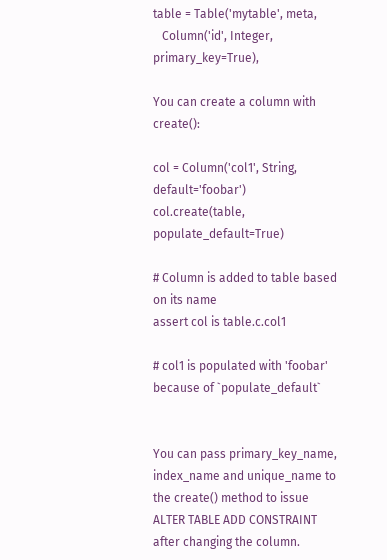table = Table('mytable', meta,
   Column('id', Integer, primary_key=True),

You can create a column with create():

col = Column('col1', String, default='foobar')
col.create(table, populate_default=True)

# Column is added to table based on its name
assert col is table.c.col1

# col1 is populated with 'foobar' because of `populate_default`


You can pass primary_key_name, index_name and unique_name to the create() method to issue ALTER TABLE ADD CONSTRAINT after changing the column.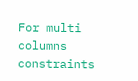For multi columns constraints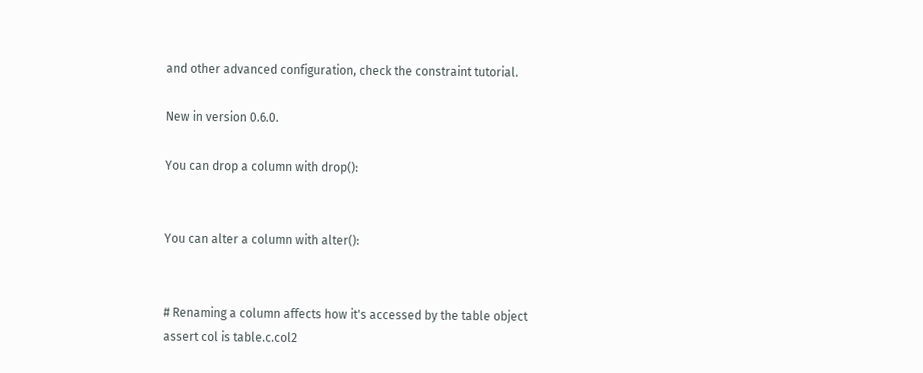and other advanced configuration, check the constraint tutorial.

New in version 0.6.0.

You can drop a column with drop():


You can alter a column with alter():


# Renaming a column affects how it's accessed by the table object
assert col is table.c.col2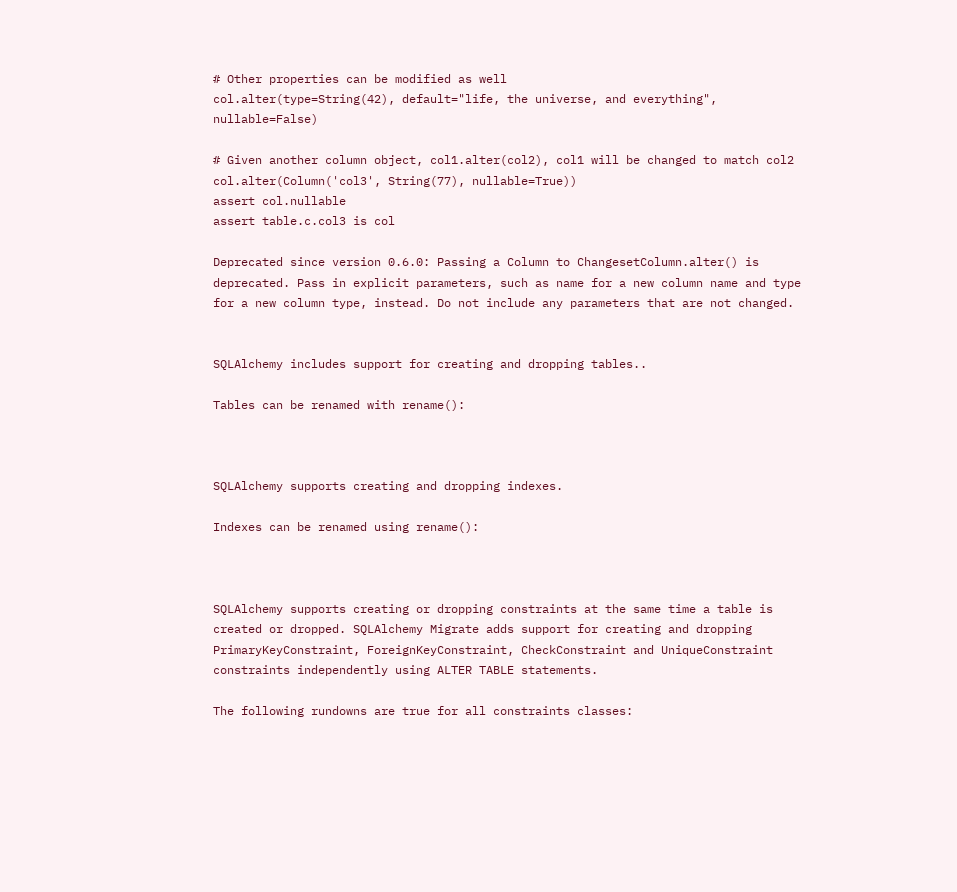# Other properties can be modified as well
col.alter(type=String(42), default="life, the universe, and everything", nullable=False)

# Given another column object, col1.alter(col2), col1 will be changed to match col2
col.alter(Column('col3', String(77), nullable=True))
assert col.nullable
assert table.c.col3 is col

Deprecated since version 0.6.0: Passing a Column to ChangesetColumn.alter() is deprecated. Pass in explicit parameters, such as name for a new column name and type for a new column type, instead. Do not include any parameters that are not changed.


SQLAlchemy includes support for creating and dropping tables..

Tables can be renamed with rename():



SQLAlchemy supports creating and dropping indexes.

Indexes can be renamed using rename():



SQLAlchemy supports creating or dropping constraints at the same time a table is created or dropped. SQLAlchemy Migrate adds support for creating and dropping PrimaryKeyConstraint, ForeignKeyConstraint, CheckConstraint and UniqueConstraint constraints independently using ALTER TABLE statements.

The following rundowns are true for all constraints classes: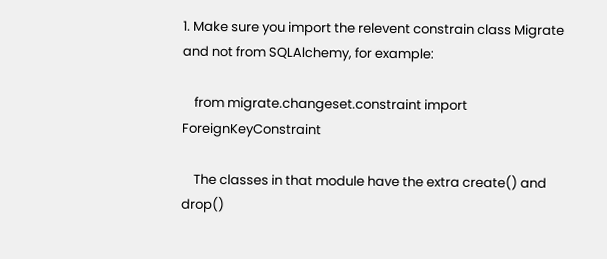1. Make sure you import the relevent constrain class Migrate and not from SQLAlchemy, for example:

    from migrate.changeset.constraint import ForeignKeyConstraint

    The classes in that module have the extra create() and drop()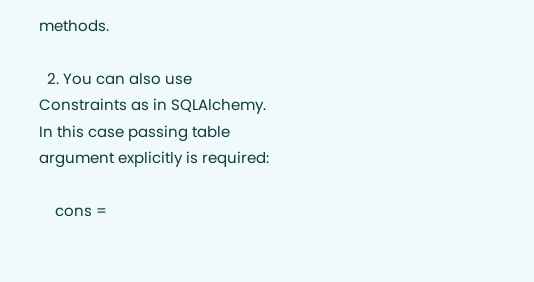methods.

  2. You can also use Constraints as in SQLAlchemy. In this case passing table argument explicitly is required:

    cons =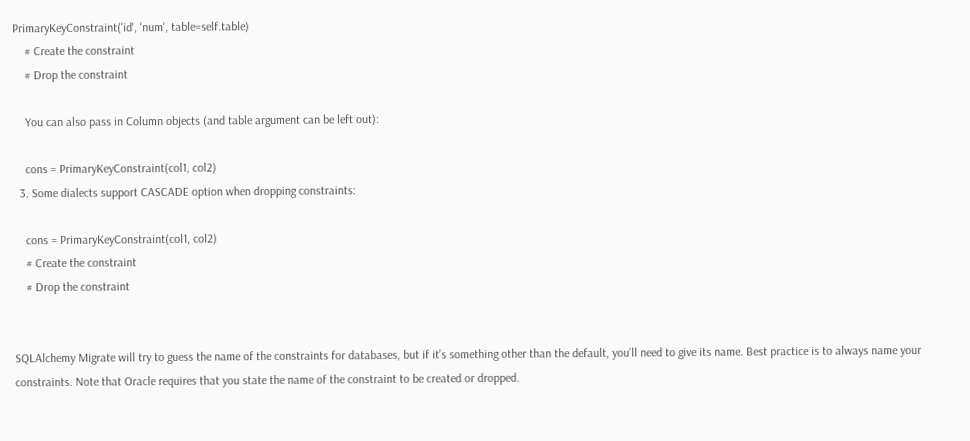PrimaryKeyConstraint('id', 'num', table=self.table)
    # Create the constraint
    # Drop the constraint

    You can also pass in Column objects (and table argument can be left out):

    cons = PrimaryKeyConstraint(col1, col2)
  3. Some dialects support CASCADE option when dropping constraints:

    cons = PrimaryKeyConstraint(col1, col2)
    # Create the constraint
    # Drop the constraint


SQLAlchemy Migrate will try to guess the name of the constraints for databases, but if it’s something other than the default, you’ll need to give its name. Best practice is to always name your constraints. Note that Oracle requires that you state the name of the constraint to be created or dropped.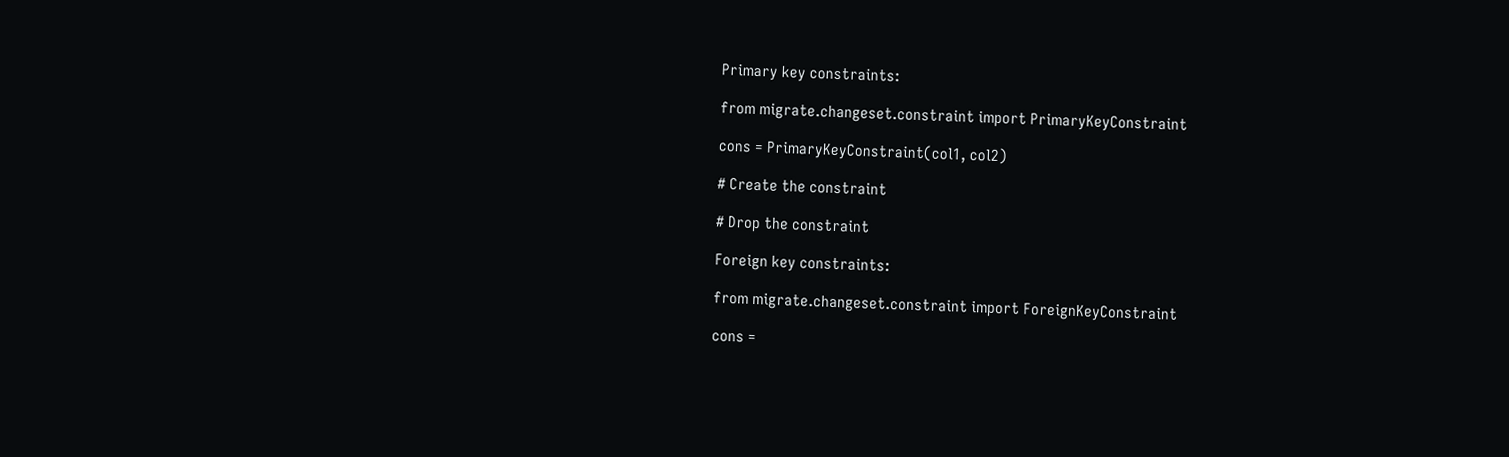Primary key constraints:

from migrate.changeset.constraint import PrimaryKeyConstraint

cons = PrimaryKeyConstraint(col1, col2)

# Create the constraint

# Drop the constraint

Foreign key constraints:

from migrate.changeset.constraint import ForeignKeyConstraint

cons =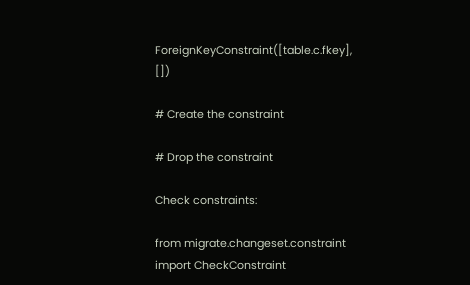ForeignKeyConstraint([table.c.fkey], [])

# Create the constraint

# Drop the constraint

Check constraints:

from migrate.changeset.constraint import CheckConstraint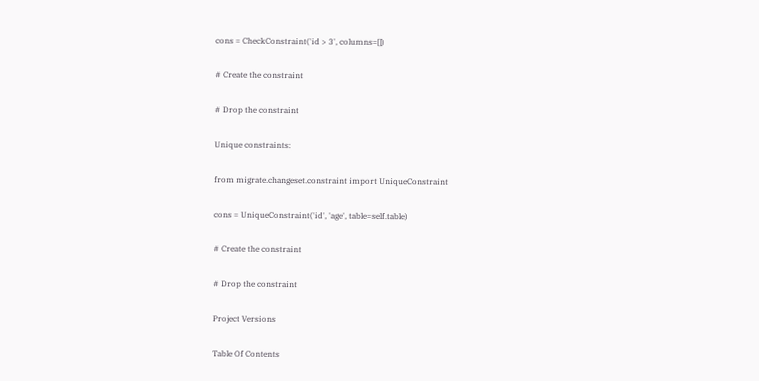cons = CheckConstraint('id > 3', columns=[])

# Create the constraint

# Drop the constraint

Unique constraints:

from migrate.changeset.constraint import UniqueConstraint

cons = UniqueConstraint('id', 'age', table=self.table)

# Create the constraint

# Drop the constraint

Project Versions

Table Of Contents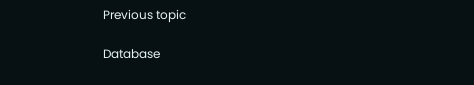Previous topic

Database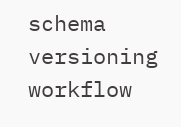schema versioning workflow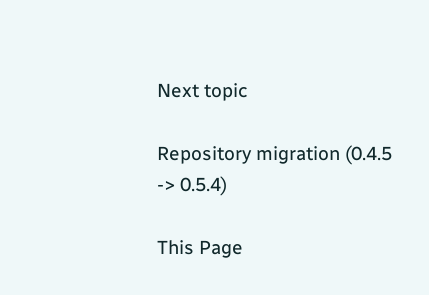Next topic

Repository migration (0.4.5 -> 0.5.4)

This Page